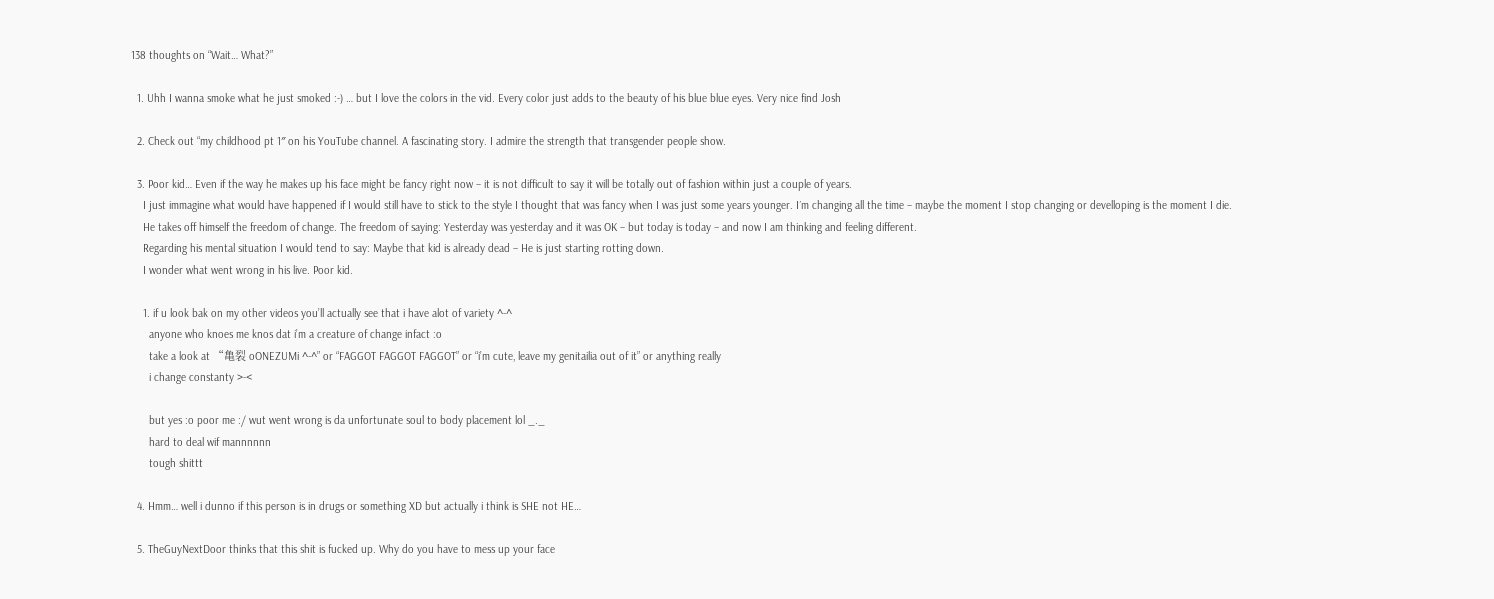138 thoughts on “Wait… What?”

  1. Uhh I wanna smoke what he just smoked :-) … but I love the colors in the vid. Every color just adds to the beauty of his blue blue eyes. Very nice find Josh

  2. Check out “my childhood pt 1″ on his YouTube channel. A fascinating story. I admire the strength that transgender people show.

  3. Poor kid… Even if the way he makes up his face might be fancy right now – it is not difficult to say it will be totally out of fashion within just a couple of years.
    I just immagine what would have happened if I would still have to stick to the style I thought that was fancy when I was just some years younger. I´m changing all the time – maybe the moment I stop changing or develloping is the moment I die.
    He takes off himself the freedom of change. The freedom of saying: Yesterday was yesterday and it was OK – but today is today – and now I am thinking and feeling different.
    Regarding his mental situation I would tend to say: Maybe that kid is already dead – He is just starting rotting down.
    I wonder what went wrong in his live. Poor kid.

    1. if u look bak on my other videos you’ll actually see that i have alot of variety ^-^
      anyone who knoes me knos dat i’m a creature of change infact :o
      take a look at “亀裂 oONEZUMi ^-^” or “FAGGOT FAGGOT FAGGOT” or “i’m cute, leave my genitailia out of it” or anything really
      i change constanty >-<

      but yes :o poor me :/ wut went wrong is da unfortunate soul to body placement lol _._
      hard to deal wif mannnnnn
      tough shittt

  4. Hmm… well i dunno if this person is in drugs or something XD but actually i think is SHE not HE…

  5. TheGuyNextDoor thinks that this shit is fucked up. Why do you have to mess up your face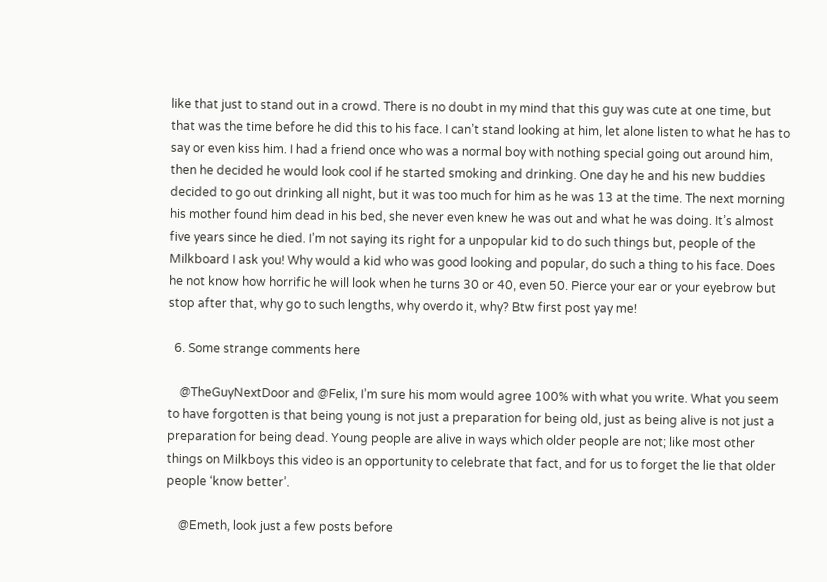like that just to stand out in a crowd. There is no doubt in my mind that this guy was cute at one time, but that was the time before he did this to his face. I can’t stand looking at him, let alone listen to what he has to say or even kiss him. I had a friend once who was a normal boy with nothing special going out around him, then he decided he would look cool if he started smoking and drinking. One day he and his new buddies decided to go out drinking all night, but it was too much for him as he was 13 at the time. The next morning his mother found him dead in his bed, she never even knew he was out and what he was doing. It’s almost five years since he died. I’m not saying its right for a unpopular kid to do such things but, people of the Milkboard I ask you! Why would a kid who was good looking and popular, do such a thing to his face. Does he not know how horrific he will look when he turns 30 or 40, even 50. Pierce your ear or your eyebrow but stop after that, why go to such lengths, why overdo it, why? Btw first post yay me!

  6. Some strange comments here

    @TheGuyNextDoor and @Felix, I’m sure his mom would agree 100% with what you write. What you seem to have forgotten is that being young is not just a preparation for being old, just as being alive is not just a preparation for being dead. Young people are alive in ways which older people are not; like most other things on Milkboys this video is an opportunity to celebrate that fact, and for us to forget the lie that older people ‘know better’.

    @Emeth, look just a few posts before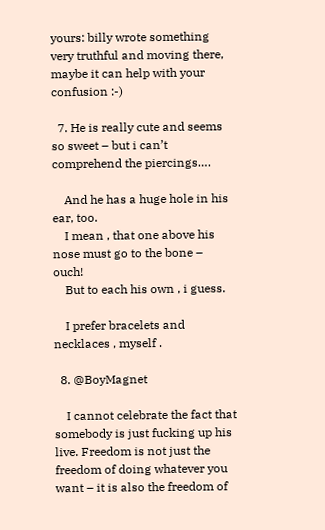yours: billy wrote something very truthful and moving there, maybe it can help with your confusion :-)

  7. He is really cute and seems so sweet – but i can’t comprehend the piercings….

    And he has a huge hole in his ear, too.
    I mean , that one above his nose must go to the bone – ouch!
    But to each his own , i guess.

    I prefer bracelets and necklaces , myself .

  8. @BoyMagnet

    I cannot celebrate the fact that somebody is just fucking up his live. Freedom is not just the freedom of doing whatever you want – it is also the freedom of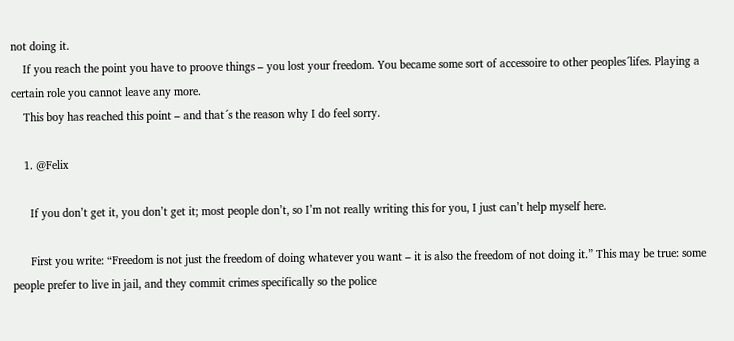not doing it.
    If you reach the point you have to proove things – you lost your freedom. You became some sort of accessoire to other peoples´lifes. Playing a certain role you cannot leave any more.
    This boy has reached this point – and that´s the reason why I do feel sorry.

    1. @Felix

      If you don’t get it, you don’t get it; most people don’t, so I’m not really writing this for you, I just can’t help myself here.

      First you write: “Freedom is not just the freedom of doing whatever you want – it is also the freedom of not doing it.” This may be true: some people prefer to live in jail, and they commit crimes specifically so the police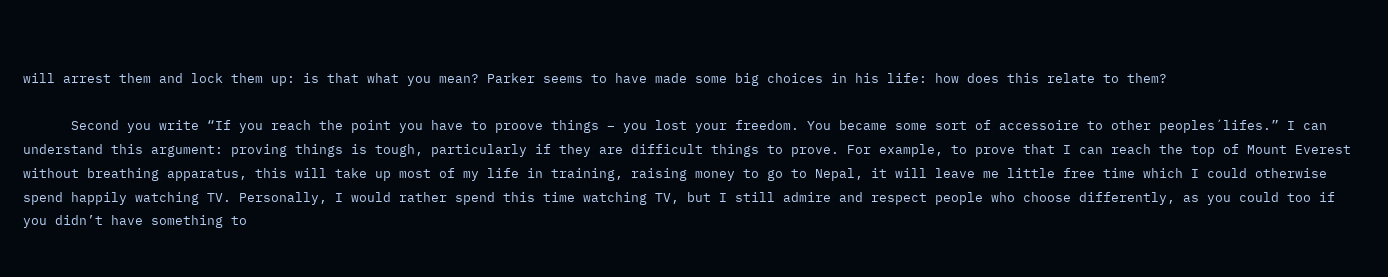will arrest them and lock them up: is that what you mean? Parker seems to have made some big choices in his life: how does this relate to them?

      Second you write “If you reach the point you have to proove things – you lost your freedom. You became some sort of accessoire to other peoples´lifes.” I can understand this argument: proving things is tough, particularly if they are difficult things to prove. For example, to prove that I can reach the top of Mount Everest without breathing apparatus, this will take up most of my life in training, raising money to go to Nepal, it will leave me little free time which I could otherwise spend happily watching TV. Personally, I would rather spend this time watching TV, but I still admire and respect people who choose differently, as you could too if you didn’t have something to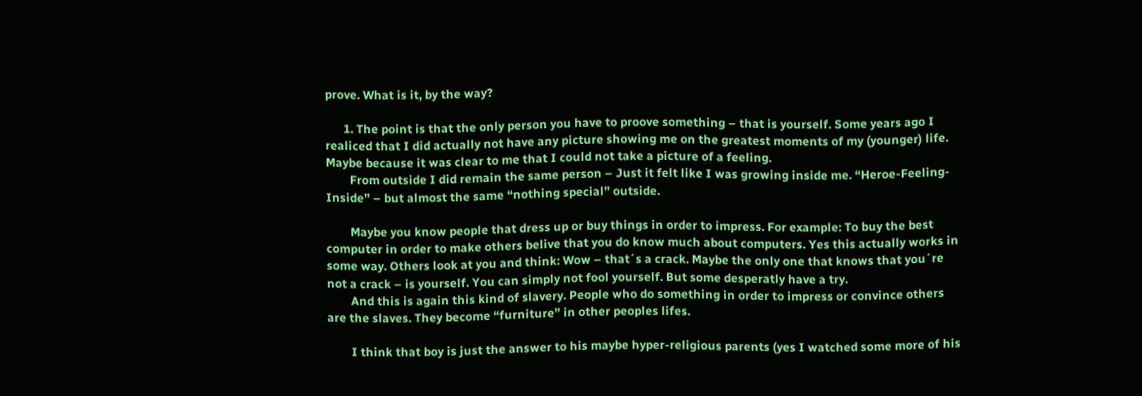prove. What is it, by the way?

      1. The point is that the only person you have to proove something – that is yourself. Some years ago I realiced that I did actually not have any picture showing me on the greatest moments of my (younger) life. Maybe because it was clear to me that I could not take a picture of a feeling.
        From outside I did remain the same person – Just it felt like I was growing inside me. “Heroe-Feeling-Inside” – but almost the same “nothing special” outside.

        Maybe you know people that dress up or buy things in order to impress. For example: To buy the best computer in order to make others belive that you do know much about computers. Yes this actually works in some way. Others look at you and think: Wow – that´s a crack. Maybe the only one that knows that you´re not a crack – is yourself. You can simply not fool yourself. But some desperatly have a try.
        And this is again this kind of slavery. People who do something in order to impress or convince others are the slaves. They become “furniture” in other peoples lifes.

        I think that boy is just the answer to his maybe hyper-religious parents (yes I watched some more of his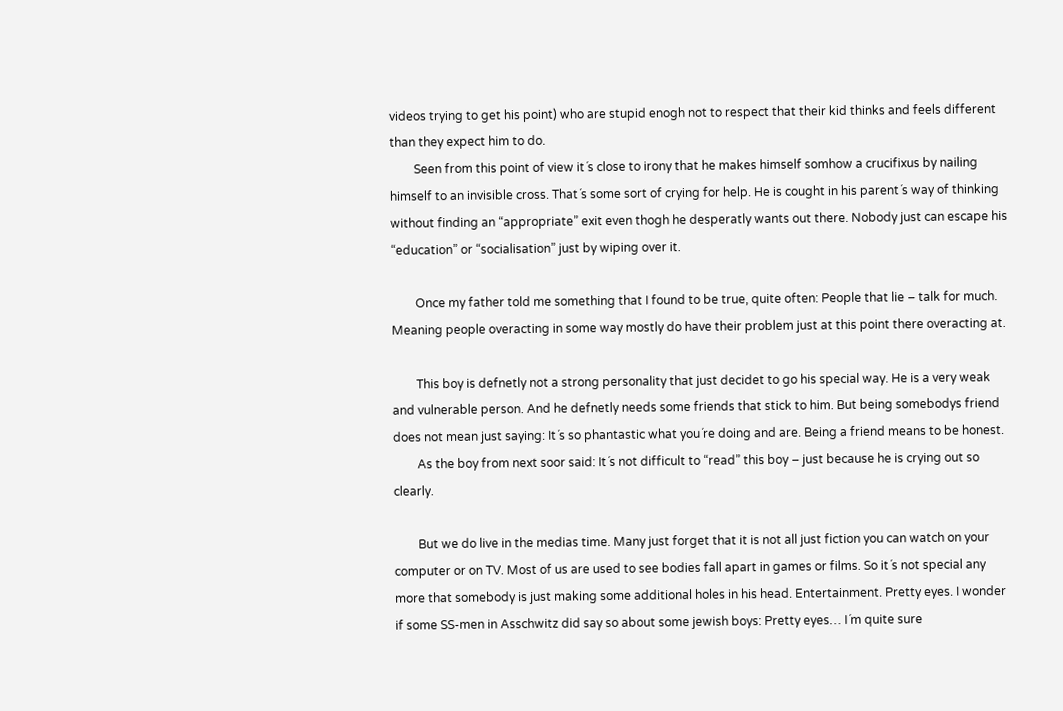videos trying to get his point) who are stupid enogh not to respect that their kid thinks and feels different than they expect him to do.
        Seen from this point of view it´s close to irony that he makes himself somhow a crucifixus by nailing himself to an invisible cross. That´s some sort of crying for help. He is cought in his parent´s way of thinking without finding an “appropriate” exit even thogh he desperatly wants out there. Nobody just can escape his “education” or “socialisation” just by wiping over it.

        Once my father told me something that I found to be true, quite often: People that lie – talk for much. Meaning people overacting in some way mostly do have their problem just at this point there overacting at.

        This boy is defnetly not a strong personality that just decidet to go his special way. He is a very weak and vulnerable person. And he defnetly needs some friends that stick to him. But being somebodys friend does not mean just saying: It´s so phantastic what you´re doing and are. Being a friend means to be honest.
        As the boy from next soor said: It´s not difficult to “read” this boy – just because he is crying out so clearly.

        But we do live in the medias time. Many just forget that it is not all just fiction you can watch on your computer or on TV. Most of us are used to see bodies fall apart in games or films. So it´s not special any more that somebody is just making some additional holes in his head. Entertainment. Pretty eyes. I wonder if some SS-men in Asschwitz did say so about some jewish boys: Pretty eyes… I´m quite sure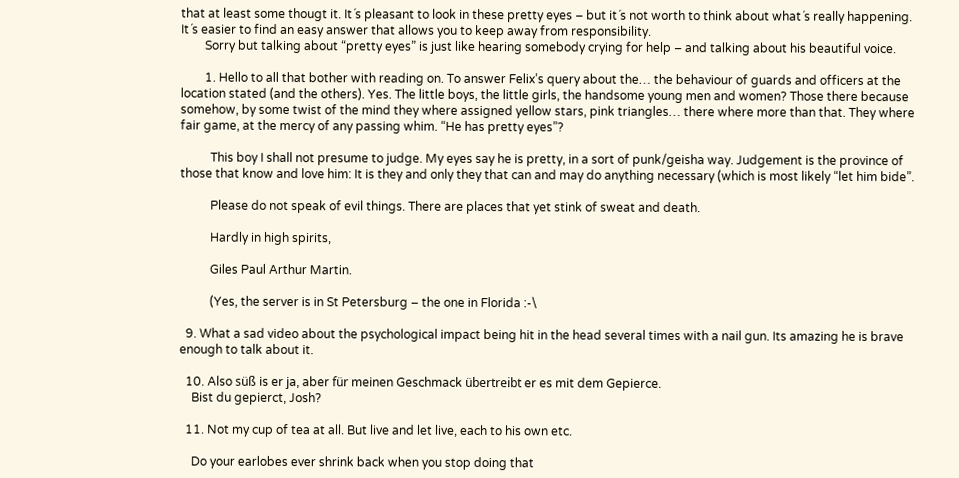that at least some thougt it. It´s pleasant to look in these pretty eyes – but it´s not worth to think about what´s really happening. It´s easier to find an easy answer that allows you to keep away from responsibility.
        Sorry but talking about “pretty eyes” is just like hearing somebody crying for help – and talking about his beautiful voice.

        1. Hello to all that bother with reading on. To answer Felix’s query about the… the behaviour of guards and officers at the location stated (and the others). Yes. The little boys, the little girls, the handsome young men and women? Those there because somehow, by some twist of the mind they where assigned yellow stars, pink triangles… there where more than that. They where fair game, at the mercy of any passing whim. “He has pretty eyes”?

          This boy I shall not presume to judge. My eyes say he is pretty, in a sort of punk/geisha way. Judgement is the province of those that know and love him: It is they and only they that can and may do anything necessary (which is most likely “let him bide”.

          Please do not speak of evil things. There are places that yet stink of sweat and death.

          Hardly in high spirits,

          Giles Paul Arthur Martin.

          (Yes, the server is in St Petersburg – the one in Florida :-\

  9. What a sad video about the psychological impact being hit in the head several times with a nail gun. Its amazing he is brave enough to talk about it.

  10. Also süß is er ja, aber für meinen Geschmack übertreibt er es mit dem Gepierce.
    Bist du gepierct, Josh?

  11. Not my cup of tea at all. But live and let live, each to his own etc.

    Do your earlobes ever shrink back when you stop doing that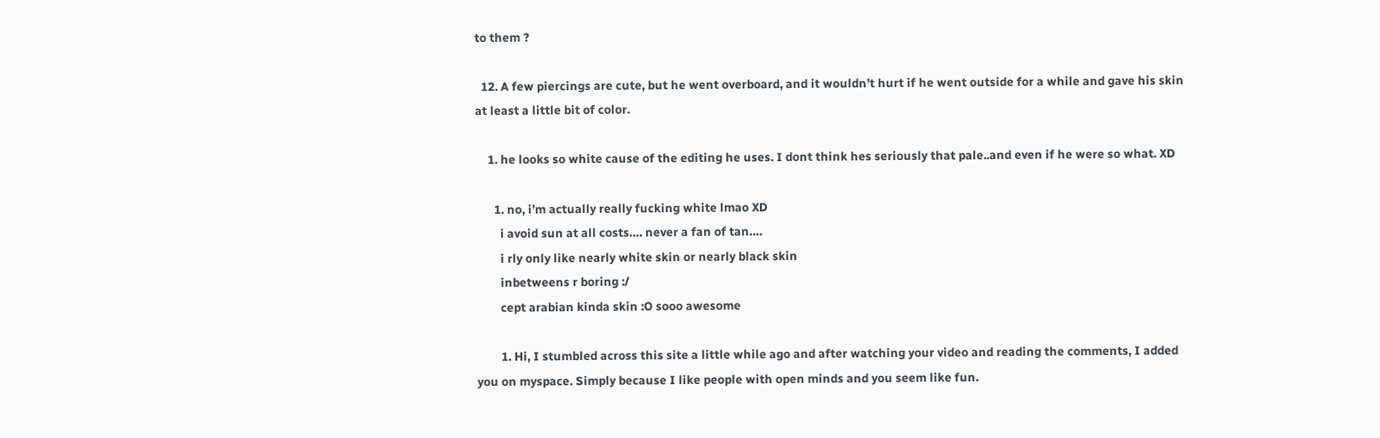to them ?

  12. A few piercings are cute, but he went overboard, and it wouldn’t hurt if he went outside for a while and gave his skin at least a little bit of color.

    1. he looks so white cause of the editing he uses. I dont think hes seriously that pale..and even if he were so what. XD

      1. no, i’m actually really fucking white lmao XD
        i avoid sun at all costs…. never a fan of tan….
        i rly only like nearly white skin or nearly black skin
        inbetweens r boring :/
        cept arabian kinda skin :O sooo awesome

        1. Hi, I stumbled across this site a little while ago and after watching your video and reading the comments, I added you on myspace. Simply because I like people with open minds and you seem like fun.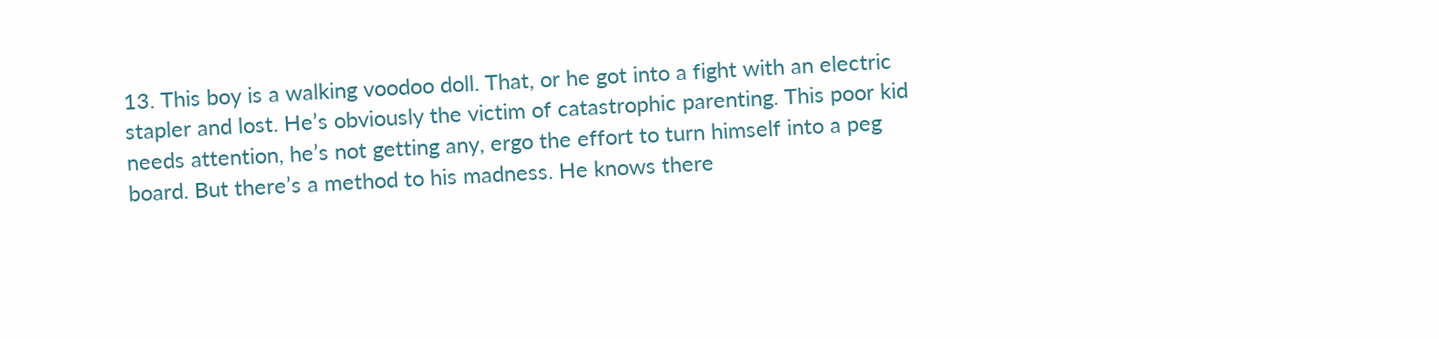13. This boy is a walking voodoo doll. That, or he got into a fight with an electric stapler and lost. He’s obviously the victim of catastrophic parenting. This poor kid needs attention, he’s not getting any, ergo the effort to turn himself into a peg board. But there’s a method to his madness. He knows there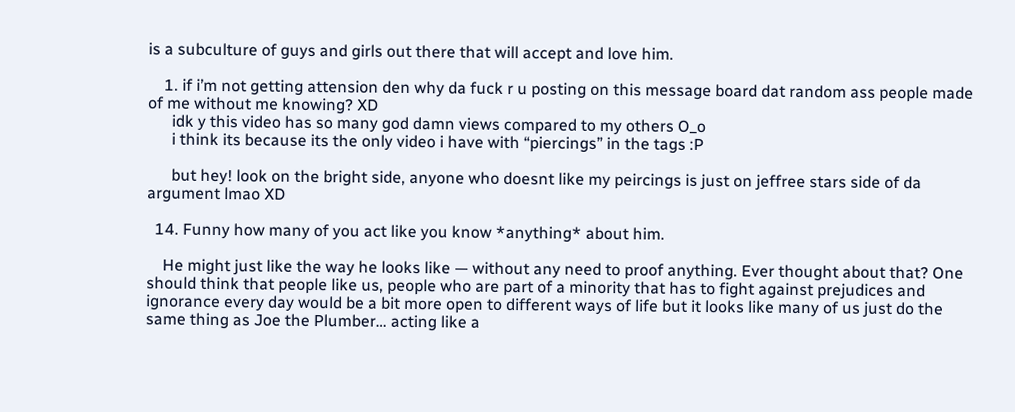is a subculture of guys and girls out there that will accept and love him.

    1. if i’m not getting attension den why da fuck r u posting on this message board dat random ass people made of me without me knowing? XD
      idk y this video has so many god damn views compared to my others O_o
      i think its because its the only video i have with “piercings” in the tags :P

      but hey! look on the bright side, anyone who doesnt like my peircings is just on jeffree stars side of da argument lmao XD

  14. Funny how many of you act like you know *anything* about him.

    He might just like the way he looks like — without any need to proof anything. Ever thought about that? One should think that people like us, people who are part of a minority that has to fight against prejudices and ignorance every day would be a bit more open to different ways of life but it looks like many of us just do the same thing as Joe the Plumber… acting like a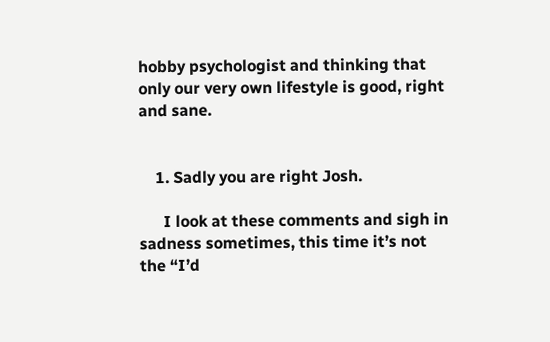hobby psychologist and thinking that only our very own lifestyle is good, right and sane.


    1. Sadly you are right Josh.

      I look at these comments and sigh in sadness sometimes, this time it’s not the “I’d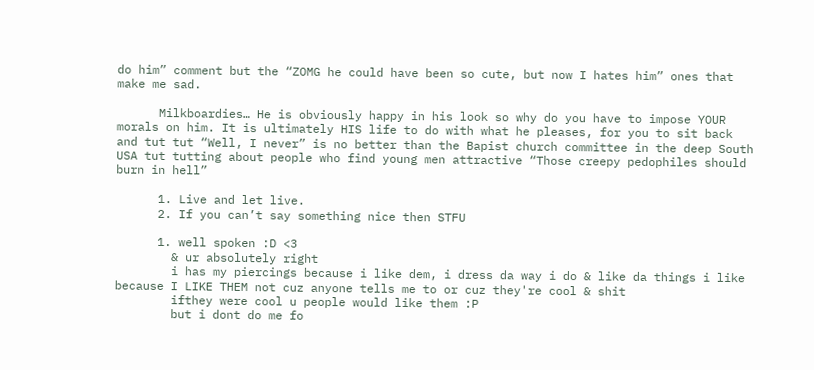do him” comment but the “ZOMG he could have been so cute, but now I hates him” ones that make me sad.

      Milkboardies… He is obviously happy in his look so why do you have to impose YOUR morals on him. It is ultimately HIS life to do with what he pleases, for you to sit back and tut tut “Well, I never” is no better than the Bapist church committee in the deep South USA tut tutting about people who find young men attractive “Those creepy pedophiles should burn in hell”

      1. Live and let live.
      2. If you can’t say something nice then STFU

      1. well spoken :D <3
        & ur absolutely right
        i has my piercings because i like dem, i dress da way i do & like da things i like because I LIKE THEM not cuz anyone tells me to or cuz they're cool & shit
        ifthey were cool u people would like them :P
        but i dont do me fo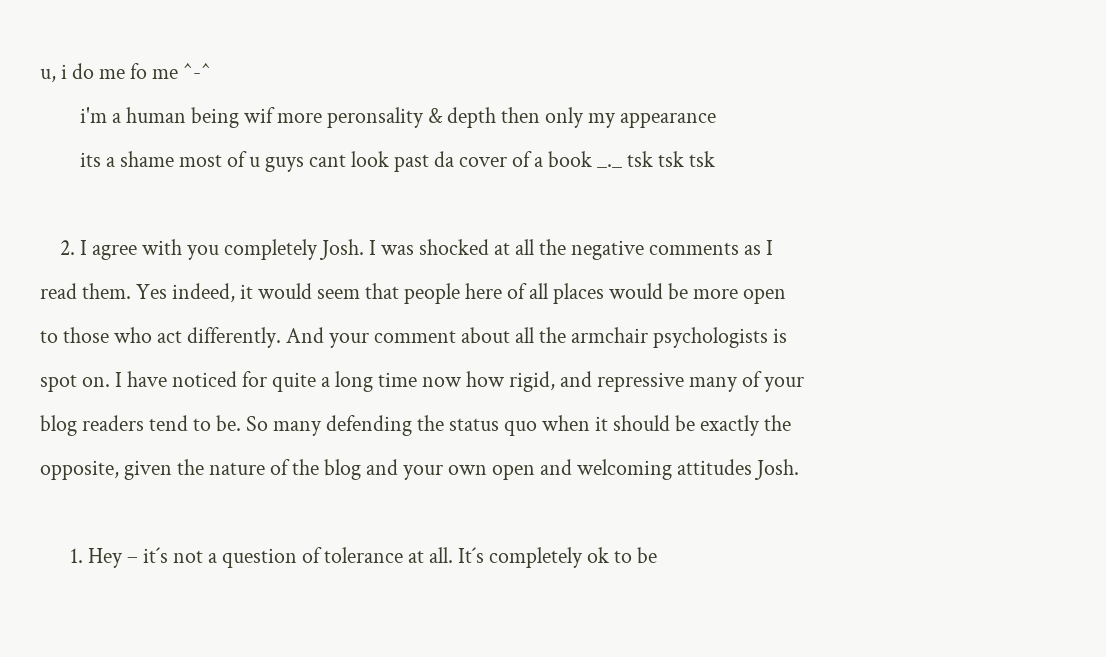u, i do me fo me ^-^
        i'm a human being wif more peronsality & depth then only my appearance
        its a shame most of u guys cant look past da cover of a book _._ tsk tsk tsk

    2. I agree with you completely Josh. I was shocked at all the negative comments as I read them. Yes indeed, it would seem that people here of all places would be more open to those who act differently. And your comment about all the armchair psychologists is spot on. I have noticed for quite a long time now how rigid, and repressive many of your blog readers tend to be. So many defending the status quo when it should be exactly the opposite, given the nature of the blog and your own open and welcoming attitudes Josh.

      1. Hey – it´s not a question of tolerance at all. It´s completely ok to be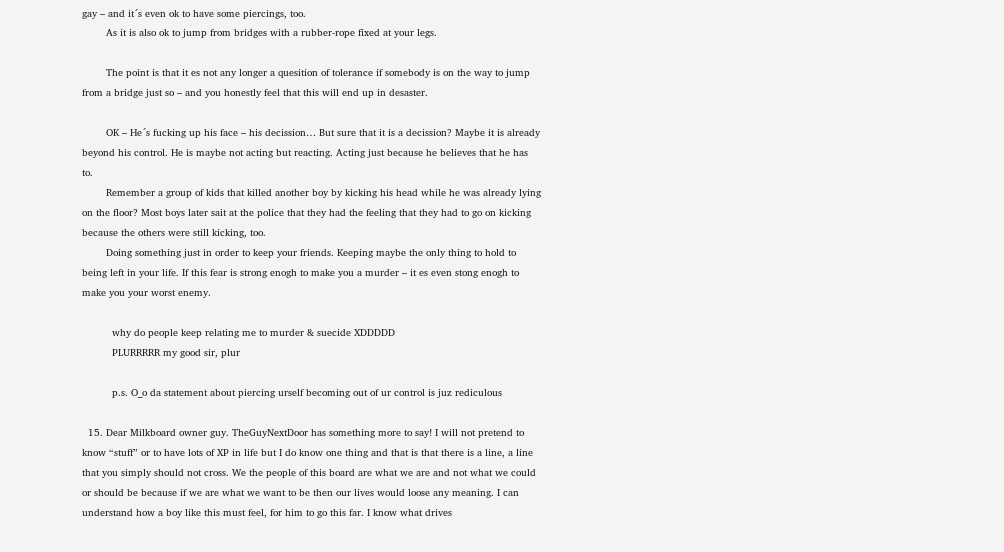gay – and it´s even ok to have some piercings, too.
        As it is also ok to jump from bridges with a rubber-rope fixed at your legs.

        The point is that it es not any longer a quesition of tolerance if somebody is on the way to jump from a bridge just so – and you honestly feel that this will end up in desaster.

        OK – He´s fucking up his face – his decission… But sure that it is a decission? Maybe it is already beyond his control. He is maybe not acting but reacting. Acting just because he believes that he has to.
        Remember a group of kids that killed another boy by kicking his head while he was already lying on the floor? Most boys later sait at the police that they had the feeling that they had to go on kicking because the others were still kicking, too.
        Doing something just in order to keep your friends. Keeping maybe the only thing to hold to being left in your life. If this fear is strong enogh to make you a murder – it es even stong enogh to make you your worst enemy.

          why do people keep relating me to murder & suecide XDDDDD
          PLURRRRR my good sir, plur

          p.s. O_o da statement about piercing urself becoming out of ur control is juz rediculous

  15. Dear Milkboard owner guy. TheGuyNextDoor has something more to say! I will not pretend to know “stuff” or to have lots of XP in life but I do know one thing and that is that there is a line, a line that you simply should not cross. We the people of this board are what we are and not what we could or should be because if we are what we want to be then our lives would loose any meaning. I can understand how a boy like this must feel, for him to go this far. I know what drives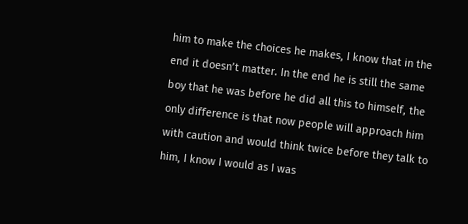him to make the choices he makes, I know that in the end it doesn’t matter. In the end he is still the same boy that he was before he did all this to himself, the only difference is that now people will approach him with caution and would think twice before they talk to him, I know I would as I was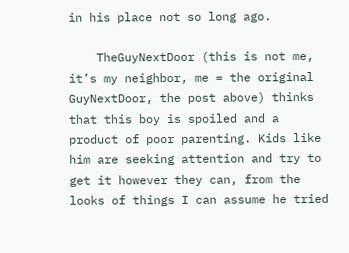in his place not so long ago.

    TheGuyNextDoor (this is not me, it’s my neighbor, me = the original GuyNextDoor, the post above) thinks that this boy is spoiled and a product of poor parenting. Kids like him are seeking attention and try to get it however they can, from the looks of things I can assume he tried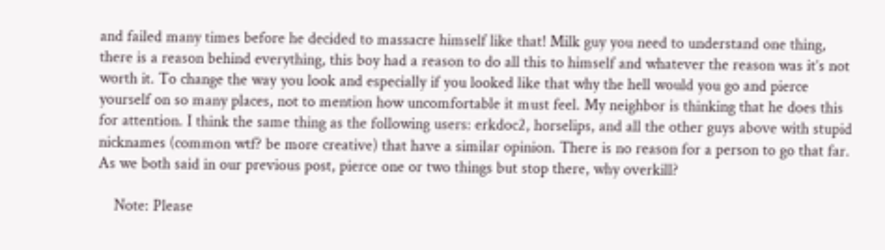and failed many times before he decided to massacre himself like that! Milk guy you need to understand one thing, there is a reason behind everything, this boy had a reason to do all this to himself and whatever the reason was it’s not worth it. To change the way you look and especially if you looked like that why the hell would you go and pierce yourself on so many places, not to mention how uncomfortable it must feel. My neighbor is thinking that he does this for attention. I think the same thing as the following users: erkdoc2, horselips, and all the other guys above with stupid nicknames (common wtf? be more creative) that have a similar opinion. There is no reason for a person to go that far. As we both said in our previous post, pierce one or two things but stop there, why overkill?

    Note: Please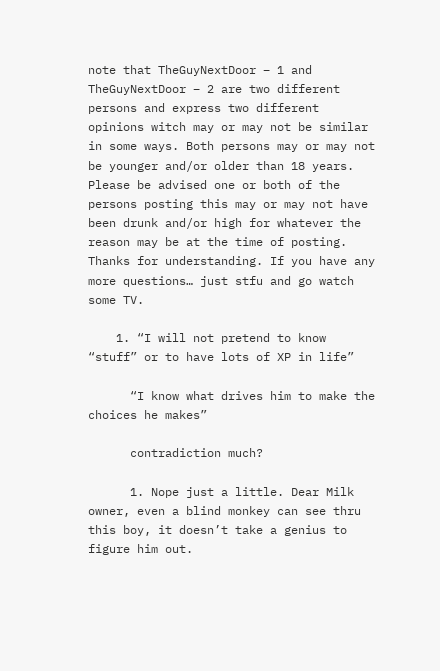note that TheGuyNextDoor – 1 and TheGuyNextDoor – 2 are two different persons and express two different opinions witch may or may not be similar in some ways. Both persons may or may not be younger and/or older than 18 years. Please be advised one or both of the persons posting this may or may not have been drunk and/or high for whatever the reason may be at the time of posting. Thanks for understanding. If you have any more questions… just stfu and go watch some TV.

    1. “I will not pretend to know “stuff” or to have lots of XP in life”

      “I know what drives him to make the choices he makes”

      contradiction much?

      1. Nope just a little. Dear Milk owner, even a blind monkey can see thru this boy, it doesn’t take a genius to figure him out.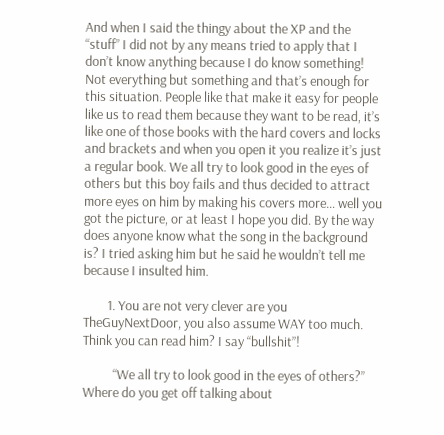And when I said the thingy about the XP and the “stuff” I did not by any means tried to apply that I don’t know anything because I do know something! Not everything but something and that’s enough for this situation. People like that make it easy for people like us to read them because they want to be read, it’s like one of those books with the hard covers and locks and brackets and when you open it you realize it’s just a regular book. We all try to look good in the eyes of others but this boy fails and thus decided to attract more eyes on him by making his covers more… well you got the picture, or at least I hope you did. By the way does anyone know what the song in the background is? I tried asking him but he said he wouldn’t tell me because I insulted him.

        1. You are not very clever are you TheGuyNextDoor, you also assume WAY too much. Think you can read him? I say “bullshit”!

          “We all try to look good in the eyes of others?” Where do you get off talking about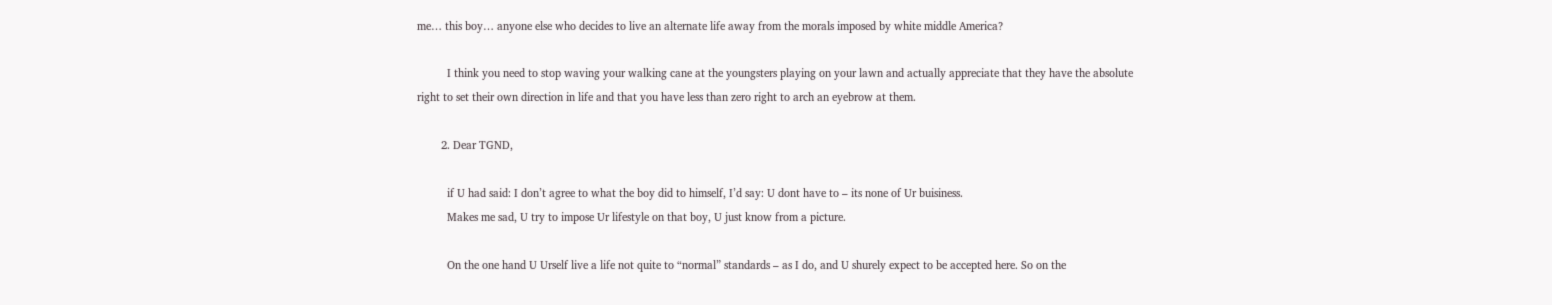me… this boy… anyone else who decides to live an alternate life away from the morals imposed by white middle America?

          I think you need to stop waving your walking cane at the youngsters playing on your lawn and actually appreciate that they have the absolute right to set their own direction in life and that you have less than zero right to arch an eyebrow at them.

        2. Dear TGND,

          if U had said: I don’t agree to what the boy did to himself, I’d say: U dont have to – its none of Ur buisiness.
          Makes me sad, U try to impose Ur lifestyle on that boy, U just know from a picture.

          On the one hand U Urself live a life not quite to “normal” standards – as I do, and U shurely expect to be accepted here. So on the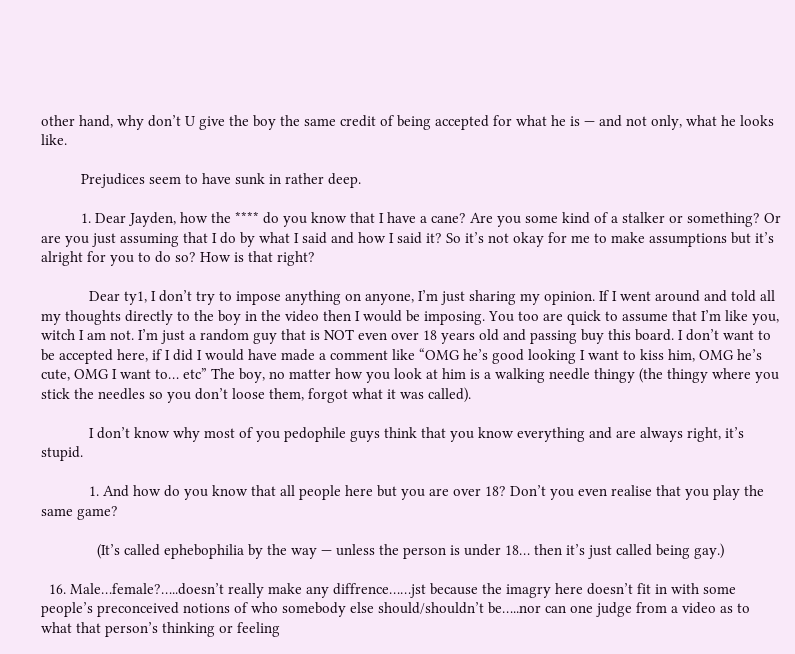other hand, why don’t U give the boy the same credit of being accepted for what he is — and not only, what he looks like.

          Prejudices seem to have sunk in rather deep.

          1. Dear Jayden, how the **** do you know that I have a cane? Are you some kind of a stalker or something? Or are you just assuming that I do by what I said and how I said it? So it’s not okay for me to make assumptions but it’s alright for you to do so? How is that right?

            Dear ty1, I don’t try to impose anything on anyone, I’m just sharing my opinion. If I went around and told all my thoughts directly to the boy in the video then I would be imposing. You too are quick to assume that I’m like you, witch I am not. I’m just a random guy that is NOT even over 18 years old and passing buy this board. I don’t want to be accepted here, if I did I would have made a comment like “OMG he’s good looking I want to kiss him, OMG he’s cute, OMG I want to… etc” The boy, no matter how you look at him is a walking needle thingy (the thingy where you stick the needles so you don’t loose them, forgot what it was called).

            I don’t know why most of you pedophile guys think that you know everything and are always right, it’s stupid.

            1. And how do you know that all people here but you are over 18? Don’t you even realise that you play the same game?

              (It’s called ephebophilia by the way — unless the person is under 18… then it’s just called being gay.)

  16. Male…female?…..doesn’t really make any diffrence……jst because the imagry here doesn’t fit in with some people’s preconceived notions of who somebody else should/shouldn’t be…..nor can one judge from a video as to what that person’s thinking or feeling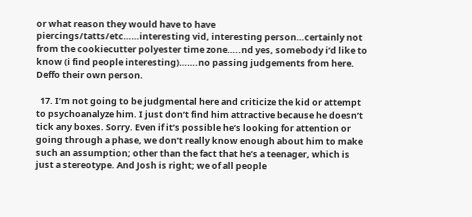or what reason they would have to have piercings/tatts/etc……interesting vid, interesting person…certainly not from the cookiecutter polyester time zone…..nd yes, somebody i’d like to know (i find people interesting)…….no passing judgements from here. Deffo their own person.

  17. I’m not going to be judgmental here and criticize the kid or attempt to psychoanalyze him. I just don’t find him attractive because he doesn’t tick any boxes. Sorry. Even if it’s possible he’s looking for attention or going through a phase, we don’t really know enough about him to make such an assumption; other than the fact that he’s a teenager, which is just a stereotype. And Josh is right; we of all people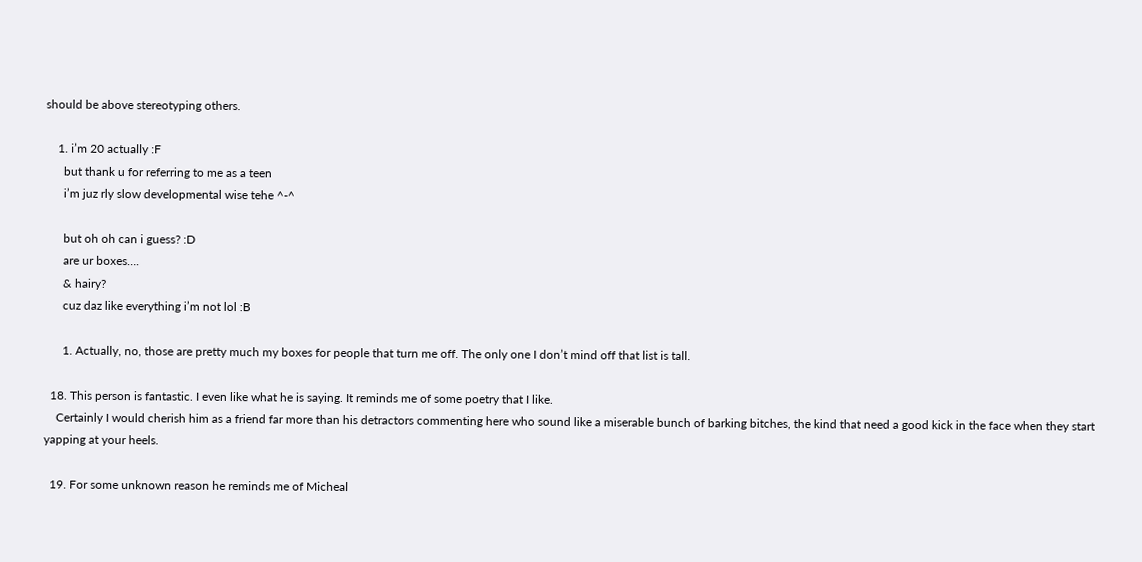should be above stereotyping others.

    1. i’m 20 actually :F
      but thank u for referring to me as a teen
      i’m juz rly slow developmental wise tehe ^-^

      but oh oh can i guess? :D
      are ur boxes….
      & hairy?
      cuz daz like everything i’m not lol :B

      1. Actually, no, those are pretty much my boxes for people that turn me off. The only one I don’t mind off that list is tall.

  18. This person is fantastic. I even like what he is saying. It reminds me of some poetry that I like.
    Certainly I would cherish him as a friend far more than his detractors commenting here who sound like a miserable bunch of barking bitches, the kind that need a good kick in the face when they start yapping at your heels.

  19. For some unknown reason he reminds me of Micheal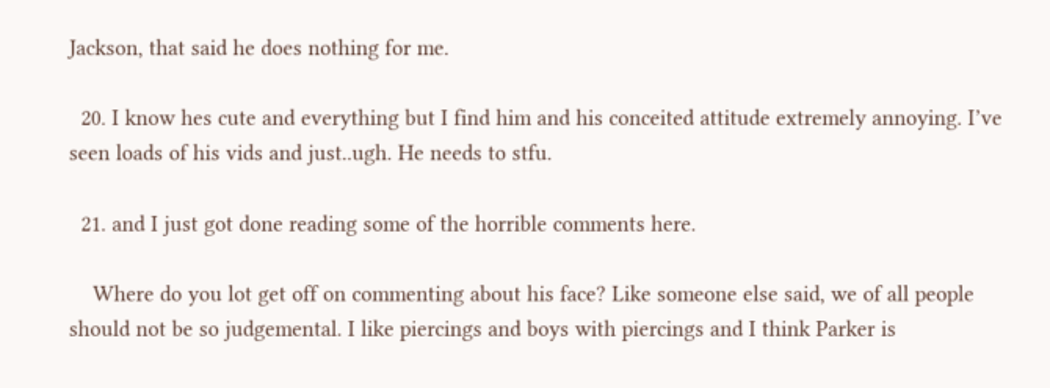Jackson, that said he does nothing for me.

  20. I know hes cute and everything but I find him and his conceited attitude extremely annoying. I’ve seen loads of his vids and just..ugh. He needs to stfu.

  21. and I just got done reading some of the horrible comments here.

    Where do you lot get off on commenting about his face? Like someone else said, we of all people should not be so judgemental. I like piercings and boys with piercings and I think Parker is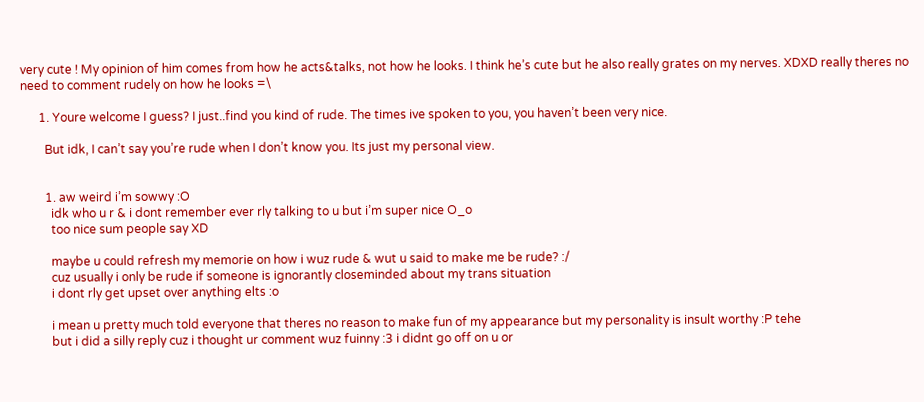very cute ! My opinion of him comes from how he acts&talks, not how he looks. I think he’s cute but he also really grates on my nerves. XDXD really theres no need to comment rudely on how he looks =\

      1. Youre welcome I guess? I just..find you kind of rude. The times ive spoken to you, you haven’t been very nice.

        But idk, I can’t say you’re rude when I don’t know you. Its just my personal view.


        1. aw weird i’m sowwy :O
          idk who u r & i dont remember ever rly talking to u but i’m super nice O_o
          too nice sum people say XD

          maybe u could refresh my memorie on how i wuz rude & wut u said to make me be rude? :/
          cuz usually i only be rude if someone is ignorantly closeminded about my trans situation
          i dont rly get upset over anything elts :o

          i mean u pretty much told everyone that theres no reason to make fun of my appearance but my personality is insult worthy :P tehe
          but i did a silly reply cuz i thought ur comment wuz fuinny :3 i didnt go off on u or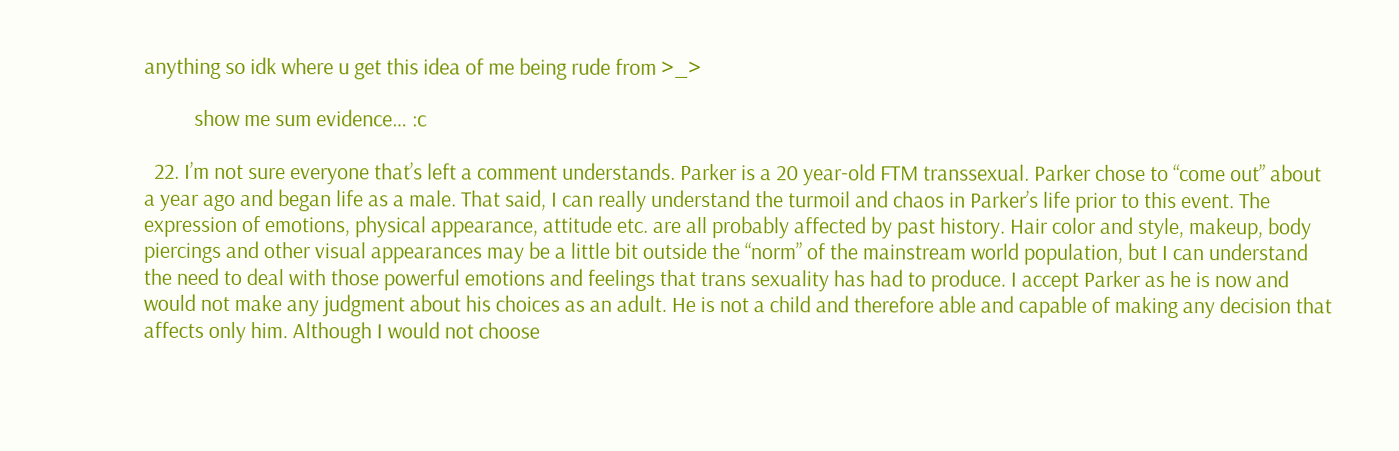anything so idk where u get this idea of me being rude from >_>

          show me sum evidence… :c

  22. I’m not sure everyone that’s left a comment understands. Parker is a 20 year-old FTM transsexual. Parker chose to “come out” about a year ago and began life as a male. That said, I can really understand the turmoil and chaos in Parker’s life prior to this event. The expression of emotions, physical appearance, attitude etc. are all probably affected by past history. Hair color and style, makeup, body piercings and other visual appearances may be a little bit outside the “norm” of the mainstream world population, but I can understand the need to deal with those powerful emotions and feelings that trans sexuality has had to produce. I accept Parker as he is now and would not make any judgment about his choices as an adult. He is not a child and therefore able and capable of making any decision that affects only him. Although I would not choose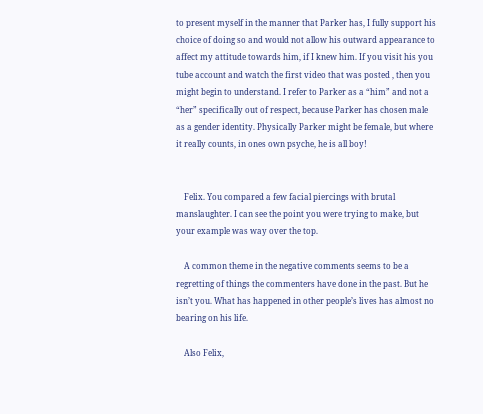to present myself in the manner that Parker has, I fully support his choice of doing so and would not allow his outward appearance to affect my attitude towards him, if I knew him. If you visit his you tube account and watch the first video that was posted , then you might begin to understand. I refer to Parker as a “him” and not a “her” specifically out of respect, because Parker has chosen male as a gender identity. Physically Parker might be female, but where it really counts, in ones own psyche, he is all boy!


    Felix. You compared a few facial piercings with brutal manslaughter. I can see the point you were trying to make, but your example was way over the top.

    A common theme in the negative comments seems to be a regretting of things the commenters have done in the past. But he isn’t you. What has happened in other people’s lives has almost no bearing on his life.

    Also Felix,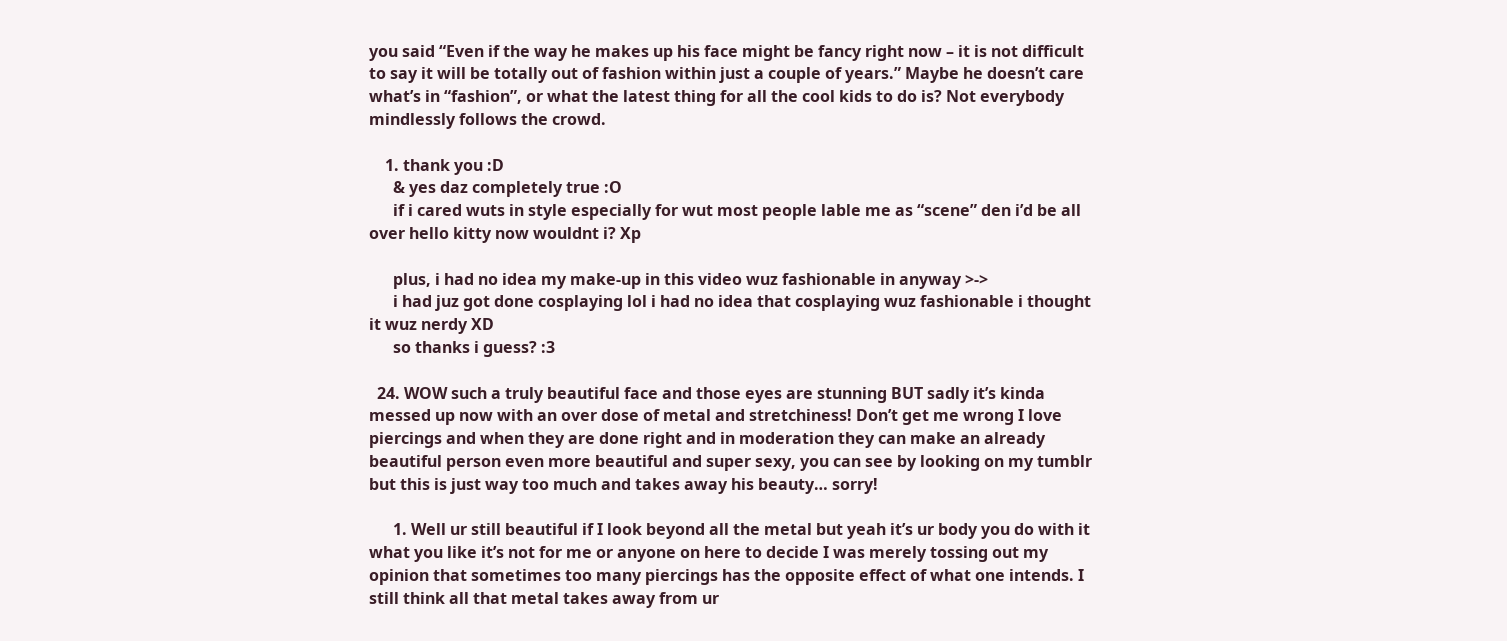you said “Even if the way he makes up his face might be fancy right now – it is not difficult to say it will be totally out of fashion within just a couple of years.” Maybe he doesn’t care what’s in “fashion”, or what the latest thing for all the cool kids to do is? Not everybody mindlessly follows the crowd.

    1. thank you :D
      & yes daz completely true :O
      if i cared wuts in style especially for wut most people lable me as “scene” den i’d be all over hello kitty now wouldnt i? Xp

      plus, i had no idea my make-up in this video wuz fashionable in anyway >->
      i had juz got done cosplaying lol i had no idea that cosplaying wuz fashionable i thought it wuz nerdy XD
      so thanks i guess? :3

  24. WOW such a truly beautiful face and those eyes are stunning BUT sadly it’s kinda messed up now with an over dose of metal and stretchiness! Don’t get me wrong I love piercings and when they are done right and in moderation they can make an already beautiful person even more beautiful and super sexy, you can see by looking on my tumblr but this is just way too much and takes away his beauty… sorry!

      1. Well ur still beautiful if I look beyond all the metal but yeah it’s ur body you do with it what you like it’s not for me or anyone on here to decide I was merely tossing out my opinion that sometimes too many piercings has the opposite effect of what one intends. I still think all that metal takes away from ur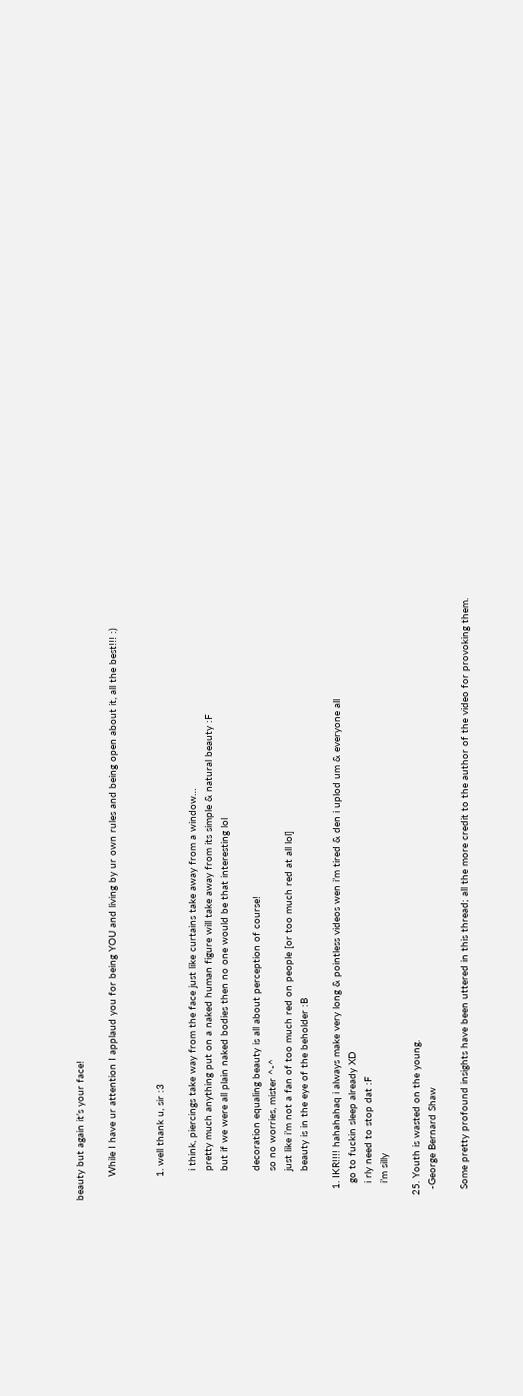beauty but again it’s your face!

        While I have ur attention I applaud you for being YOU and living by ur own rules and being open about it, all the best!!! :)


        1. well thank u, sir :3

          i think, piercings take way from the face just like curtains take away from a window…
          pretty much anything put on a naked human figure will take away from its simple & natural beauty :F
          but if we were all plain naked bodies then no one would be that interesting lol

          decoration equaling beauty is all about perception of course!
          so no worries, mister ^-^
          just like i’m not a fan of too much red on people [or too much red at all lol]
          beauty is in the eye of the beholder :B

    1. IKR!!!! hahahahaq i always make very long & pointless videos wen i’m tired & den i uplod um & everyone all
      go to fuckin sleep already XD
      i rly need to stop dat :F
      i’m silly

  25. Youth is wasted on the young.
    -George Bernard Shaw

    Some pretty profound insights have been uttered in this thread; all the more credit to the author of the video for provoking them.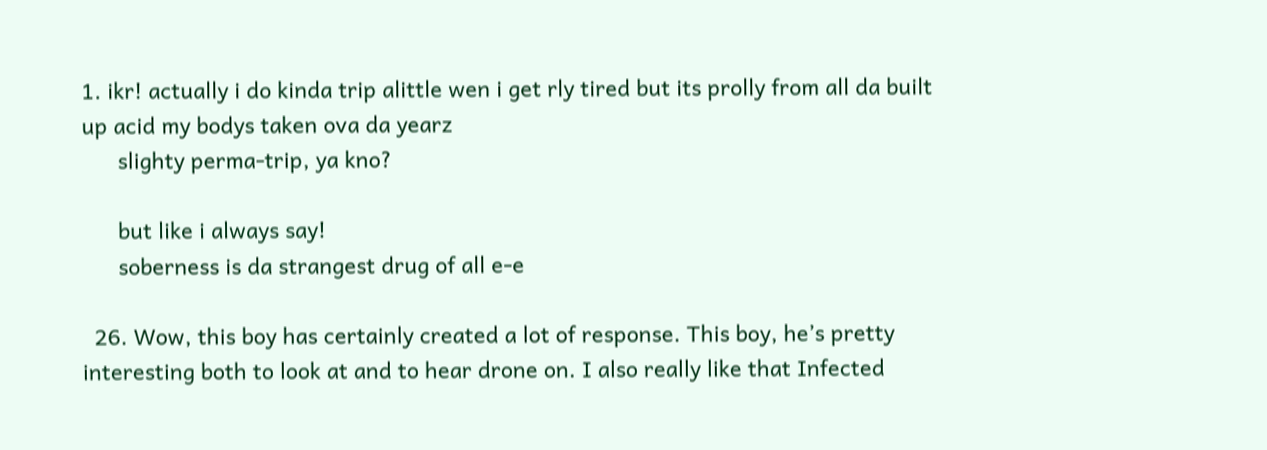1. ikr! actually i do kinda trip alittle wen i get rly tired but its prolly from all da built up acid my bodys taken ova da yearz
      slighty perma-trip, ya kno?

      but like i always say!
      soberness is da strangest drug of all e-e

  26. Wow, this boy has certainly created a lot of response. This boy, he’s pretty interesting both to look at and to hear drone on. I also really like that Infected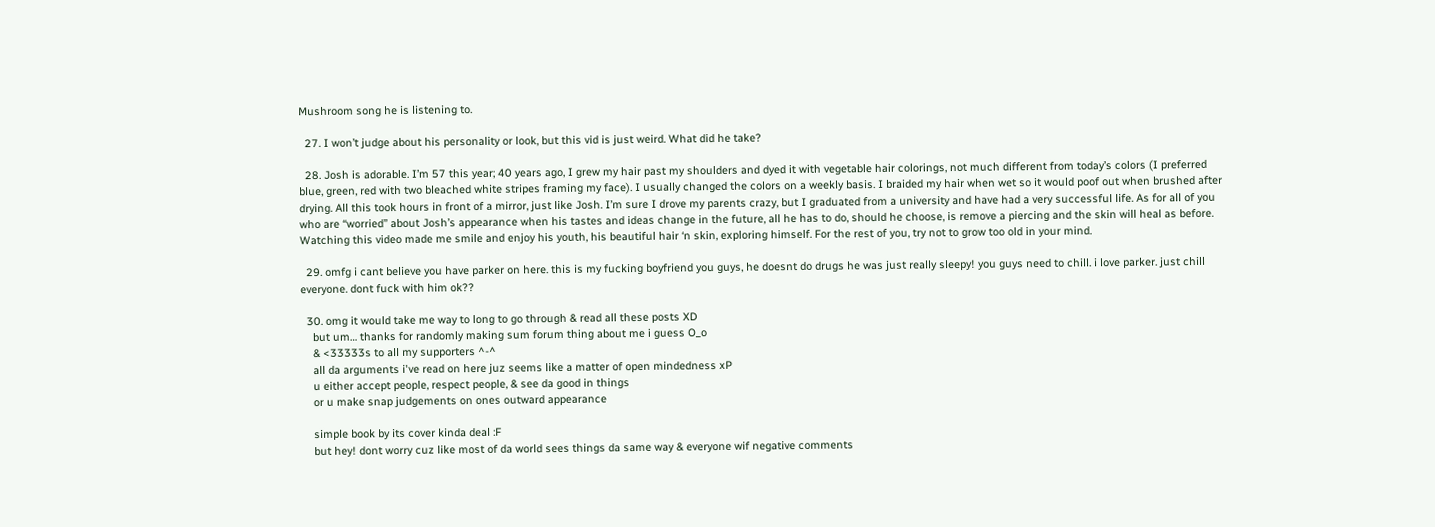Mushroom song he is listening to.

  27. I won’t judge about his personality or look, but this vid is just weird. What did he take?

  28. Josh is adorable. I’m 57 this year; 40 years ago, I grew my hair past my shoulders and dyed it with vegetable hair colorings, not much different from today’s colors (I preferred blue, green, red with two bleached white stripes framing my face). I usually changed the colors on a weekly basis. I braided my hair when wet so it would poof out when brushed after drying. All this took hours in front of a mirror, just like Josh. I’m sure I drove my parents crazy, but I graduated from a university and have had a very successful life. As for all of you who are “worried” about Josh’s appearance when his tastes and ideas change in the future, all he has to do, should he choose, is remove a piercing and the skin will heal as before. Watching this video made me smile and enjoy his youth, his beautiful hair ‘n skin, exploring himself. For the rest of you, try not to grow too old in your mind.

  29. omfg i cant believe you have parker on here. this is my fucking boyfriend you guys, he doesnt do drugs he was just really sleepy! you guys need to chill. i love parker. just chill everyone. dont fuck with him ok??

  30. omg it would take me way to long to go through & read all these posts XD
    but um… thanks for randomly making sum forum thing about me i guess O_o
    & <33333s to all my supporters ^-^
    all da arguments i've read on here juz seems like a matter of open mindedness xP
    u either accept people, respect people, & see da good in things
    or u make snap judgements on ones outward appearance

    simple book by its cover kinda deal :F
    but hey! dont worry cuz like most of da world sees things da same way & everyone wif negative comments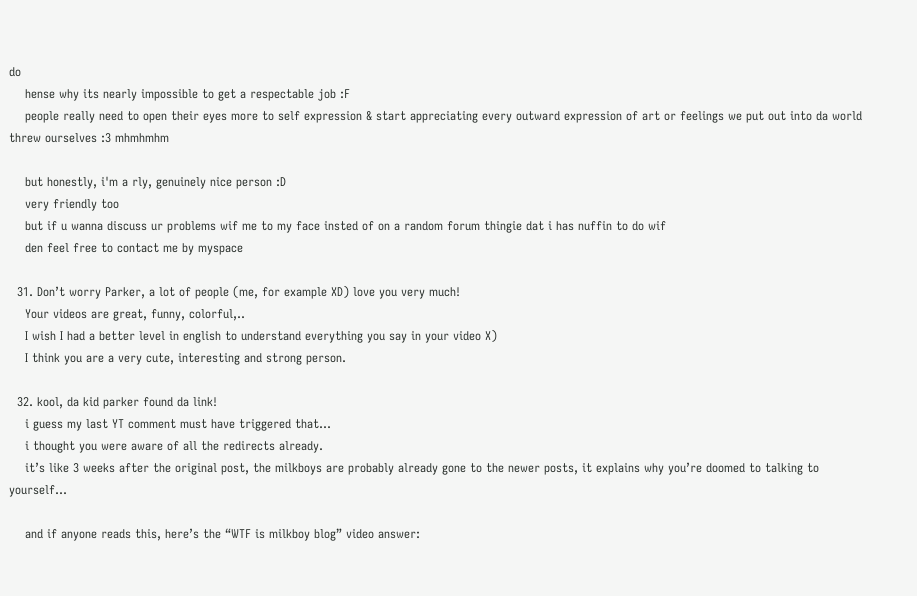do
    hense why its nearly impossible to get a respectable job :F
    people really need to open their eyes more to self expression & start appreciating every outward expression of art or feelings we put out into da world threw ourselves :3 mhmhmhm

    but honestly, i'm a rly, genuinely nice person :D
    very friendly too
    but if u wanna discuss ur problems wif me to my face insted of on a random forum thingie dat i has nuffin to do wif
    den feel free to contact me by myspace

  31. Don’t worry Parker, a lot of people (me, for example XD) love you very much!
    Your videos are great, funny, colorful,..
    I wish I had a better level in english to understand everything you say in your video X)
    I think you are a very cute, interesting and strong person.

  32. kool, da kid parker found da link!
    i guess my last YT comment must have triggered that…
    i thought you were aware of all the redirects already.
    it’s like 3 weeks after the original post, the milkboys are probably already gone to the newer posts, it explains why you’re doomed to talking to yourself…

    and if anyone reads this, here’s the “WTF is milkboy blog” video answer: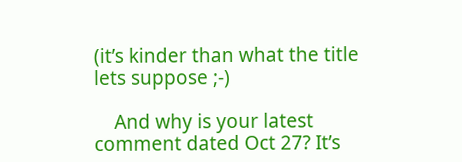(it’s kinder than what the title lets suppose ;-)

    And why is your latest comment dated Oct 27? It’s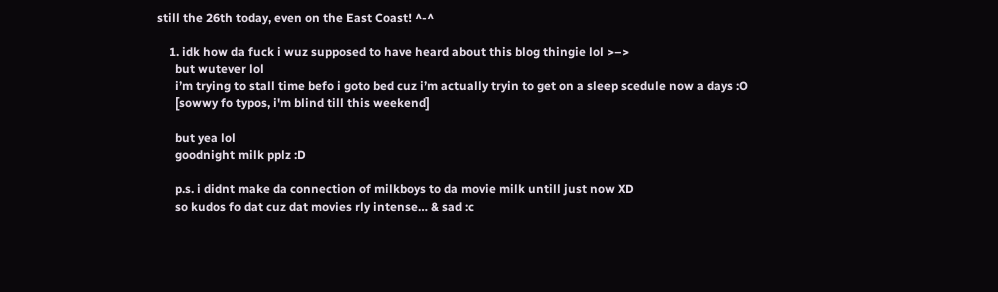still the 26th today, even on the East Coast! ^-^

    1. idk how da fuck i wuz supposed to have heard about this blog thingie lol >–>
      but wutever lol
      i’m trying to stall time befo i goto bed cuz i’m actually tryin to get on a sleep scedule now a days :O
      [sowwy fo typos, i'm blind till this weekend]

      but yea lol
      goodnight milk pplz :D

      p.s. i didnt make da connection of milkboys to da movie milk untill just now XD
      so kudos fo dat cuz dat movies rly intense… & sad :c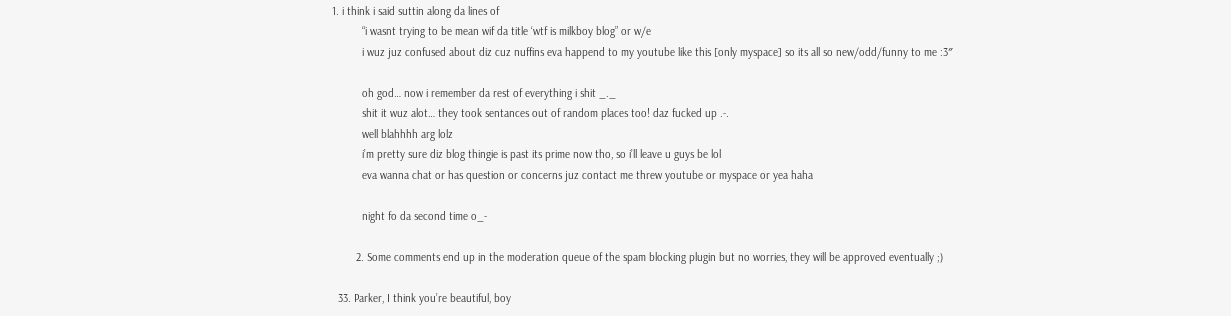1. i think i said suttin along da lines of
          “i wasnt trying to be mean wif da title ‘wtf is milkboy blog” or w/e
          i wuz juz confused about diz cuz nuffins eva happend to my youtube like this [only myspace] so its all so new/odd/funny to me :3″

          oh god… now i remember da rest of everything i shit _._
          shit it wuz alot… they took sentances out of random places too! daz fucked up .-.
          well blahhhh arg lolz
          i’m pretty sure diz blog thingie is past its prime now tho, so i’ll leave u guys be lol
          eva wanna chat or has question or concerns juz contact me threw youtube or myspace or yea haha

          night fo da second time o_-

        2. Some comments end up in the moderation queue of the spam blocking plugin but no worries, they will be approved eventually ;)

  33. Parker, I think you’re beautiful, boy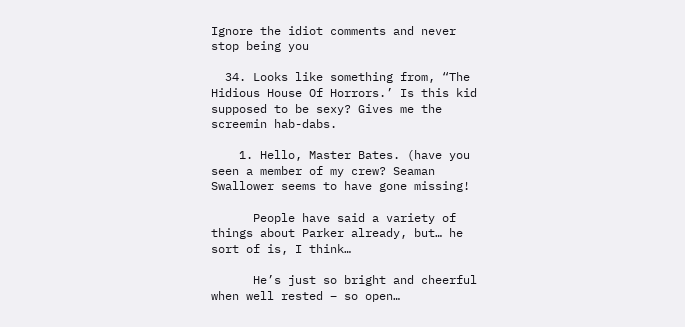Ignore the idiot comments and never stop being you

  34. Looks like something from, “The Hidious House Of Horrors.’ Is this kid supposed to be sexy? Gives me the screemin hab-dabs.

    1. Hello, Master Bates. (have you seen a member of my crew? Seaman Swallower seems to have gone missing!

      People have said a variety of things about Parker already, but… he sort of is, I think…

      He’s just so bright and cheerful when well rested – so open…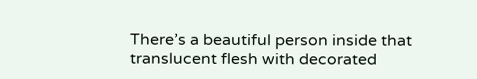There’s a beautiful person inside that translucent flesh with decorated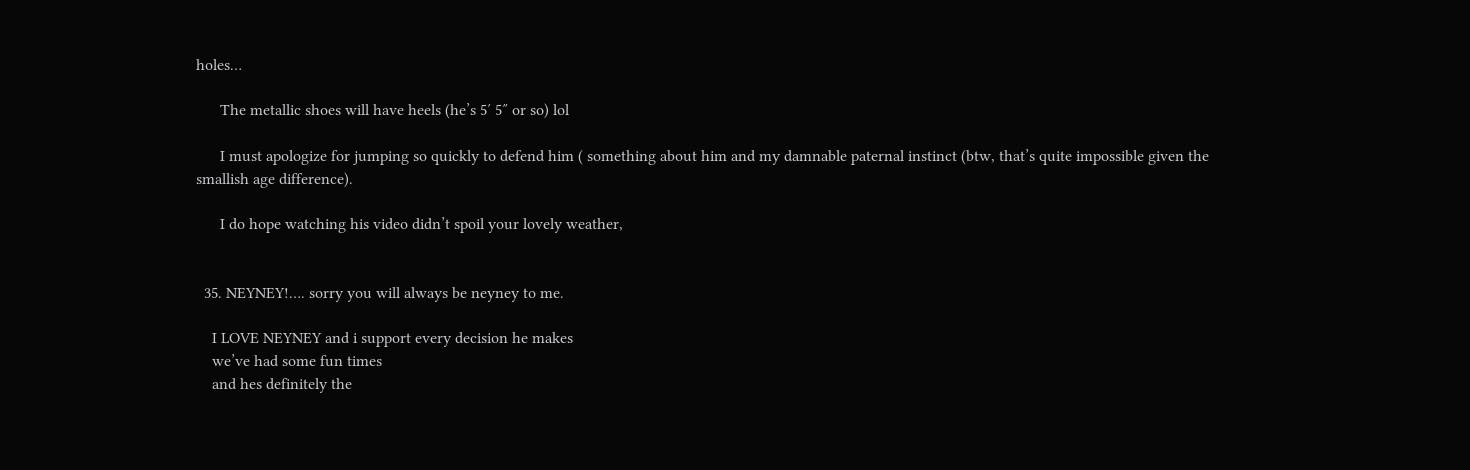holes…

      The metallic shoes will have heels (he’s 5′ 5″ or so) lol

      I must apologize for jumping so quickly to defend him ( something about him and my damnable paternal instinct (btw, that’s quite impossible given the smallish age difference).

      I do hope watching his video didn’t spoil your lovely weather,


  35. NEYNEY!…. sorry you will always be neyney to me.

    I LOVE NEYNEY and i support every decision he makes
    we’ve had some fun times
    and hes definitely the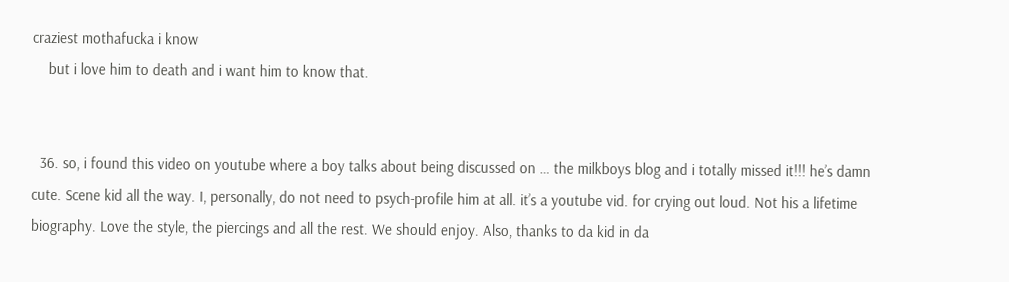craziest mothafucka i know
    but i love him to death and i want him to know that.


  36. so, i found this video on youtube where a boy talks about being discussed on … the milkboys blog and i totally missed it!!! he’s damn cute. Scene kid all the way. I, personally, do not need to psych-profile him at all. it’s a youtube vid. for crying out loud. Not his a lifetime biography. Love the style, the piercings and all the rest. We should enjoy. Also, thanks to da kid in da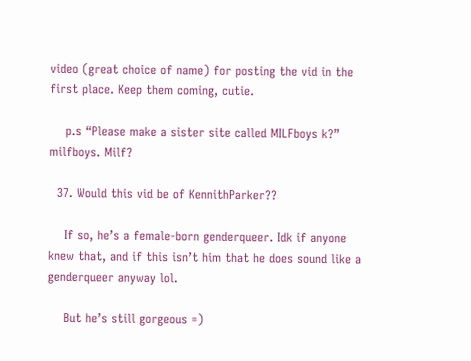video (great choice of name) for posting the vid in the first place. Keep them coming, cutie.

    p.s “Please make a sister site called MILFboys k?” milfboys. Milf?

  37. Would this vid be of KennithParker??

    If so, he’s a female-born genderqueer. Idk if anyone knew that, and if this isn’t him that he does sound like a genderqueer anyway lol.

    But he’s still gorgeous =)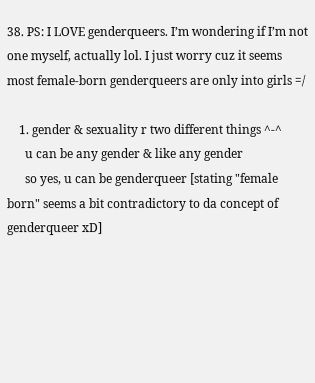38. PS: I LOVE genderqueers. I’m wondering if I’m not one myself, actually lol. I just worry cuz it seems most female-born genderqueers are only into girls =/

    1. gender & sexuality r two different things ^-^
      u can be any gender & like any gender
      so yes, u can be genderqueer [stating "female born" seems a bit contradictory to da concept of genderqueer xD]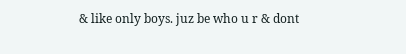& like only boys. juz be who u r & dont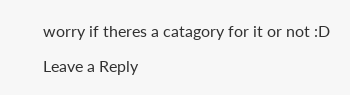worry if theres a catagory for it or not :D

Leave a Reply